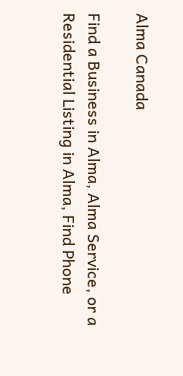Alma Canada

Find a Business in Alma, Alma Service, or a Residential Listing in Alma, Find Phone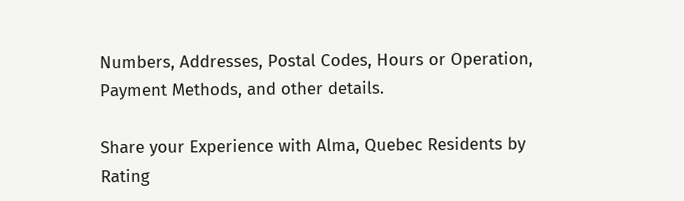Numbers, Addresses, Postal Codes, Hours or Operation, Payment Methods, and other details.

Share your Experience with Alma, Quebec Residents by Rating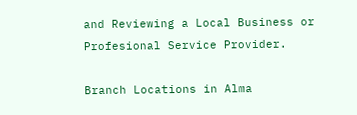and Reviewing a Local Business or Profesional Service Provider.

Branch Locations in Alma